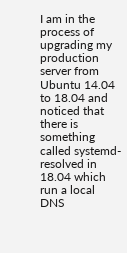I am in the process of upgrading my production server from Ubuntu 14.04 to 18.04 and noticed that there is something called systemd-resolved in 18.04 which run a local DNS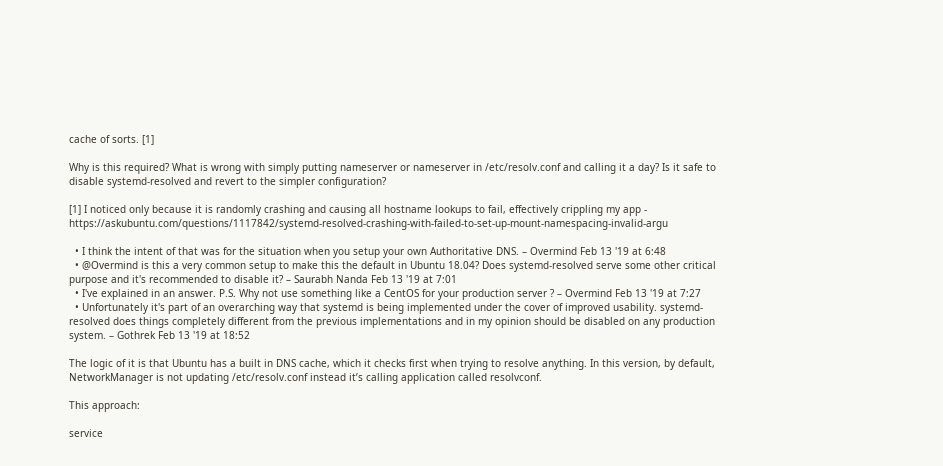cache of sorts. [1]

Why is this required? What is wrong with simply putting nameserver or nameserver in /etc/resolv.conf and calling it a day? Is it safe to disable systemd-resolved and revert to the simpler configuration?

[1] I noticed only because it is randomly crashing and causing all hostname lookups to fail, effectively crippling my app - https://askubuntu.com/questions/1117842/systemd-resolved-crashing-with-failed-to-set-up-mount-namespacing-invalid-argu

  • I think the intent of that was for the situation when you setup your own Authoritative DNS. – Overmind Feb 13 '19 at 6:48
  • @Overmind is this a very common setup to make this the default in Ubuntu 18.04? Does systemd-resolved serve some other critical purpose and it's recommended to disable it? – Saurabh Nanda Feb 13 '19 at 7:01
  • I've explained in an answer. P.S. Why not use something like a CentOS for your production server ? – Overmind Feb 13 '19 at 7:27
  • Unfortunately it's part of an overarching way that systemd is being implemented under the cover of improved usability. systemd-resolved does things completely different from the previous implementations and in my opinion should be disabled on any production system. – Gothrek Feb 13 '19 at 18:52

The logic of it is that Ubuntu has a built in DNS cache, which it checks first when trying to resolve anything. In this version, by default, NetworkManager is not updating /etc/resolv.conf instead it’s calling application called resolvconf.

This approach:

service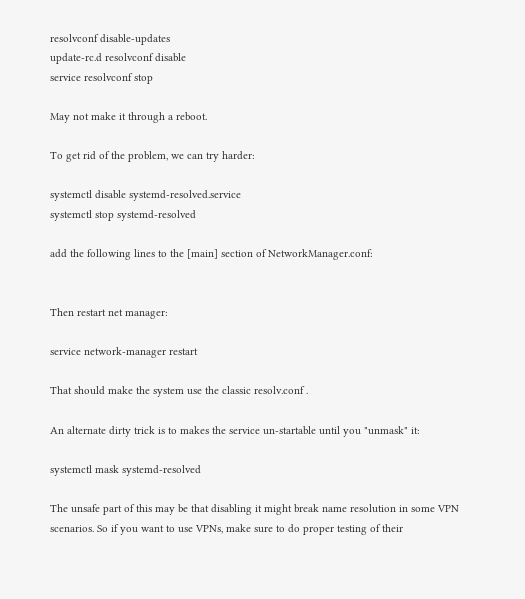resolvconf disable-updates
update-rc.d resolvconf disable
service resolvconf stop

May not make it through a reboot.

To get rid of the problem, we can try harder:

systemctl disable systemd-resolved.service
systemctl stop systemd-resolved

add the following lines to the [main] section of NetworkManager.conf:


Then restart net manager:

service network-manager restart

That should make the system use the classic resolv.conf .

An alternate dirty trick is to makes the service un-startable until you "unmask" it:

systemctl mask systemd-resolved

The unsafe part of this may be that disabling it might break name resolution in some VPN scenarios. So if you want to use VPNs, make sure to do proper testing of their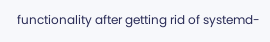functionality after getting rid of systemd-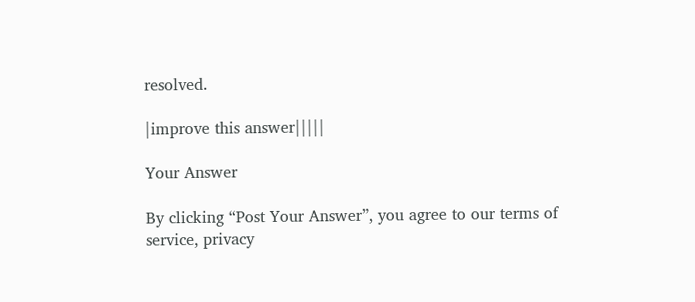resolved.

|improve this answer|||||

Your Answer

By clicking “Post Your Answer”, you agree to our terms of service, privacy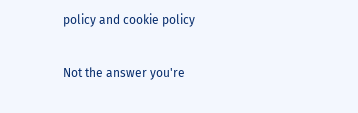policy and cookie policy

Not the answer you're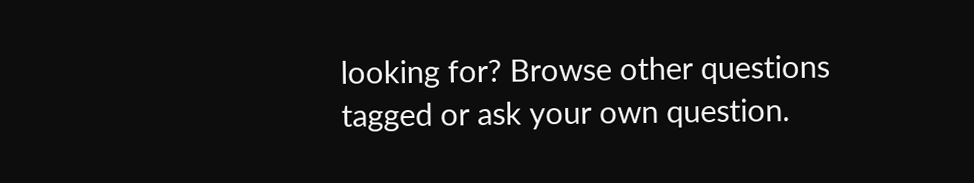looking for? Browse other questions tagged or ask your own question.